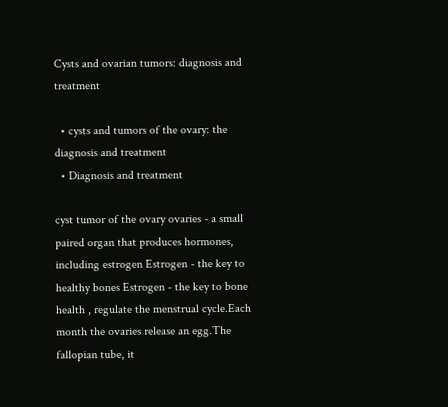Cysts and ovarian tumors: diagnosis and treatment

  • cysts and tumors of the ovary: the diagnosis and treatment
  • Diagnosis and treatment

cyst tumor of the ovary ovaries - a small paired organ that produces hormones, including estrogen Estrogen - the key to healthy bones Estrogen - the key to bone health , regulate the menstrual cycle.Each month the ovaries release an egg.The fallopian tube, it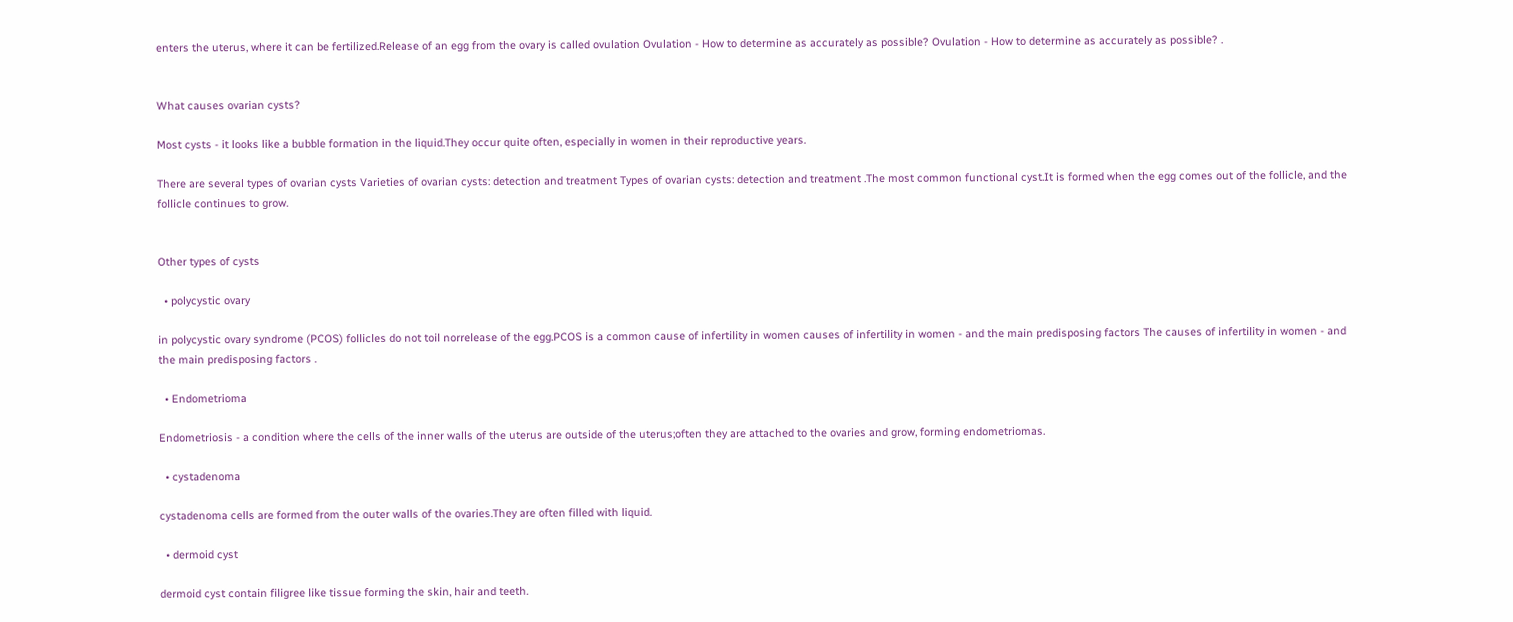enters the uterus, where it can be fertilized.Release of an egg from the ovary is called ovulation Ovulation - How to determine as accurately as possible? Ovulation - How to determine as accurately as possible? .


What causes ovarian cysts?

Most cysts - it looks like a bubble formation in the liquid.They occur quite often, especially in women in their reproductive years.

There are several types of ovarian cysts Varieties of ovarian cysts: detection and treatment Types of ovarian cysts: detection and treatment .The most common functional cyst.It is formed when the egg comes out of the follicle, and the follicle continues to grow.


Other types of cysts

  • polycystic ovary

in polycystic ovary syndrome (PCOS) follicles do not toil norrelease of the egg.PCOS is a common cause of infertility in women causes of infertility in women - and the main predisposing factors The causes of infertility in women - and the main predisposing factors .

  • Endometrioma

Endometriosis - a condition where the cells of the inner walls of the uterus are outside of the uterus;often they are attached to the ovaries and grow, forming endometriomas.

  • cystadenoma

cystadenoma cells are formed from the outer walls of the ovaries.They are often filled with liquid.

  • dermoid cyst

dermoid cyst contain filigree like tissue forming the skin, hair and teeth.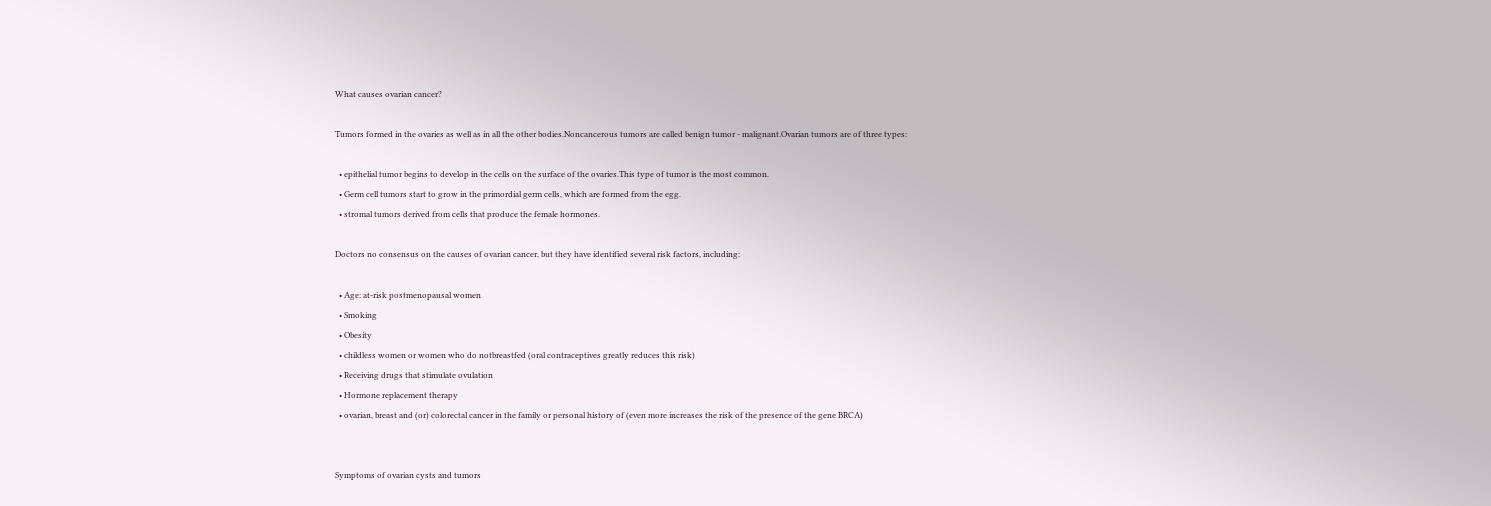What causes ovarian cancer?

Tumors formed in the ovaries as well as in all the other bodies.Noncancerous tumors are called benign tumor - malignant.Ovarian tumors are of three types:

  • epithelial tumor begins to develop in the cells on the surface of the ovaries.This type of tumor is the most common.
  • Germ cell tumors start to grow in the primordial germ cells, which are formed from the egg.
  • stromal tumors derived from cells that produce the female hormones.

Doctors no consensus on the causes of ovarian cancer, but they have identified several risk factors, including:

  • Age: at-risk postmenopausal women
  • Smoking
  • Obesity
  • childless women or women who do notbreastfed (oral contraceptives greatly reduces this risk)
  • Receiving drugs that stimulate ovulation
  • Hormone replacement therapy
  • ovarian, breast and (or) colorectal cancer in the family or personal history of (even more increases the risk of the presence of the gene BRCA)


Symptoms of ovarian cysts and tumors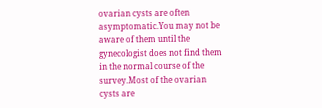ovarian cysts are often asymptomatic.You may not be aware of them until the gynecologist does not find them in the normal course of the survey.Most of the ovarian cysts are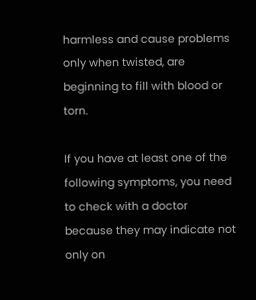harmless and cause problems only when twisted, are beginning to fill with blood or torn.

If you have at least one of the following symptoms, you need to check with a doctor because they may indicate not only on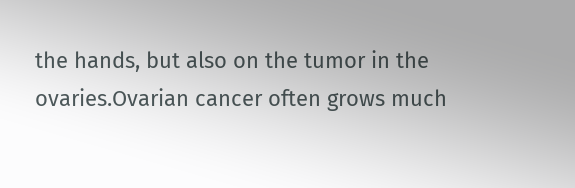the hands, but also on the tumor in the ovaries.Ovarian cancer often grows much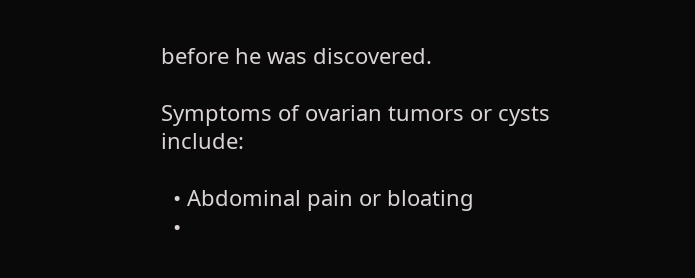before he was discovered.

Symptoms of ovarian tumors or cysts include:

  • Abdominal pain or bloating
  •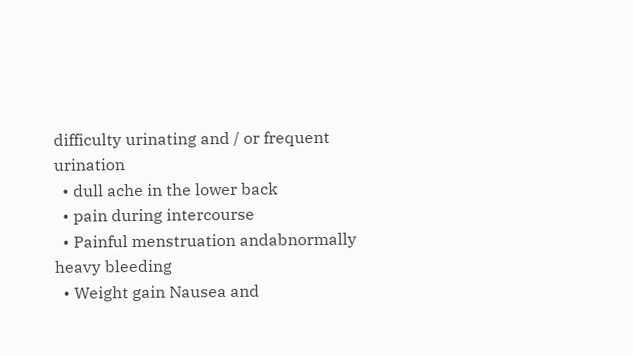difficulty urinating and / or frequent urination
  • dull ache in the lower back
  • pain during intercourse
  • Painful menstruation andabnormally heavy bleeding
  • Weight gain Nausea and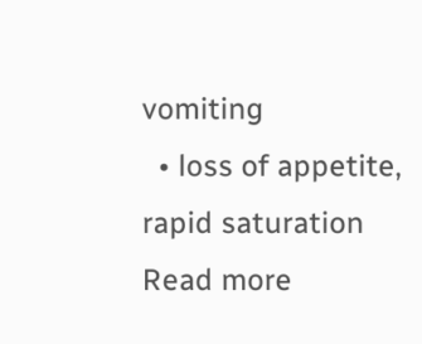vomiting
  • loss of appetite, rapid saturation
Read more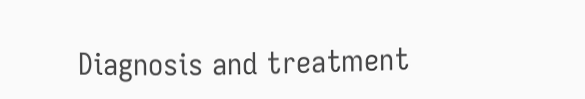Diagnosis and treatment